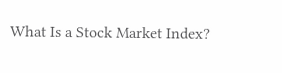What Is a Stock Market Index?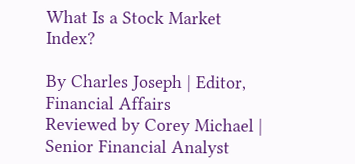What Is a Stock Market Index?

By Charles Joseph | Editor, Financial Affairs
Reviewed by Corey Michael | Senior Financial Analyst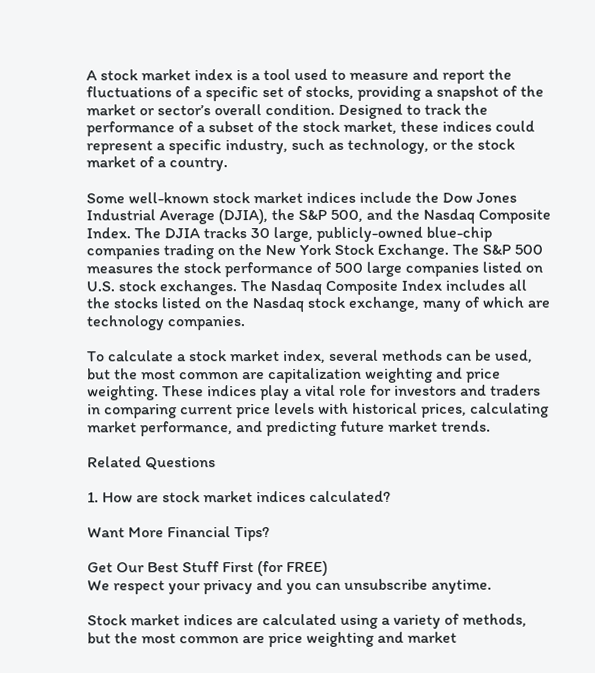A stock market index is a tool used to measure and report the fluctuations of a specific set of stocks, providing a snapshot of the market or sector’s overall condition. Designed to track the performance of a subset of the stock market, these indices could represent a specific industry, such as technology, or the stock market of a country.

Some well-known stock market indices include the Dow Jones Industrial Average (DJIA), the S&P 500, and the Nasdaq Composite Index. The DJIA tracks 30 large, publicly-owned blue-chip companies trading on the New York Stock Exchange. The S&P 500 measures the stock performance of 500 large companies listed on U.S. stock exchanges. The Nasdaq Composite Index includes all the stocks listed on the Nasdaq stock exchange, many of which are technology companies.

To calculate a stock market index, several methods can be used, but the most common are capitalization weighting and price weighting. These indices play a vital role for investors and traders in comparing current price levels with historical prices, calculating market performance, and predicting future market trends.

Related Questions

1. How are stock market indices calculated?

Want More Financial Tips?

Get Our Best Stuff First (for FREE)
We respect your privacy and you can unsubscribe anytime.

Stock market indices are calculated using a variety of methods, but the most common are price weighting and market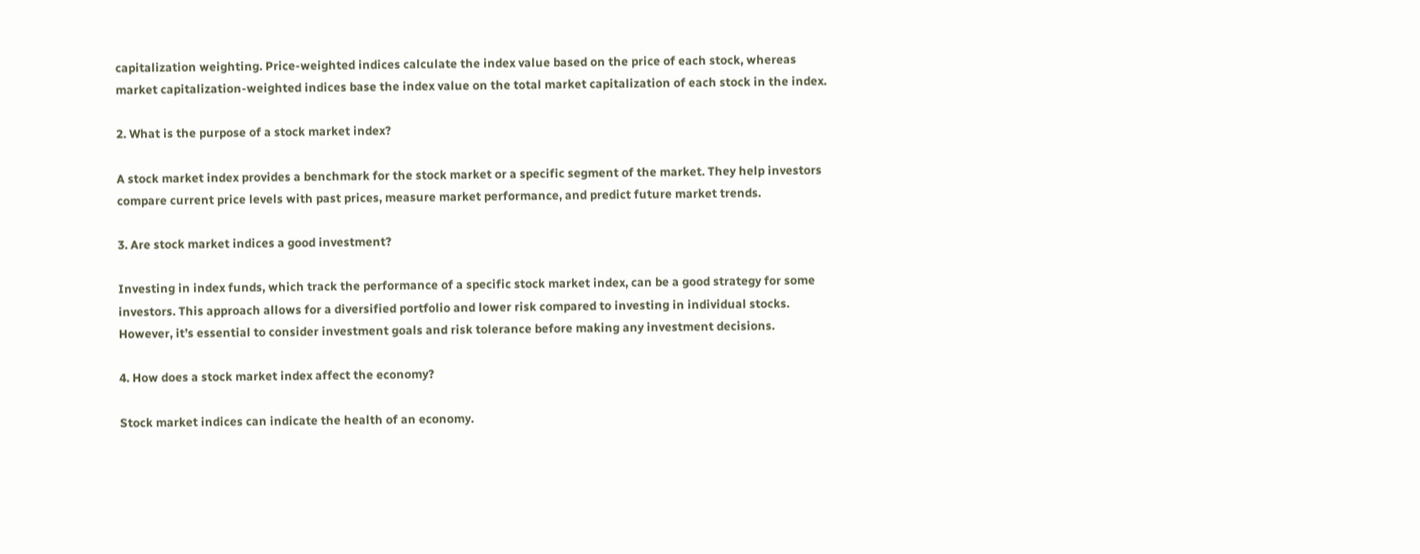capitalization weighting. Price-weighted indices calculate the index value based on the price of each stock, whereas market capitalization-weighted indices base the index value on the total market capitalization of each stock in the index.

2. What is the purpose of a stock market index?

A stock market index provides a benchmark for the stock market or a specific segment of the market. They help investors compare current price levels with past prices, measure market performance, and predict future market trends.

3. Are stock market indices a good investment?

Investing in index funds, which track the performance of a specific stock market index, can be a good strategy for some investors. This approach allows for a diversified portfolio and lower risk compared to investing in individual stocks. However, it’s essential to consider investment goals and risk tolerance before making any investment decisions.

4. How does a stock market index affect the economy?

Stock market indices can indicate the health of an economy.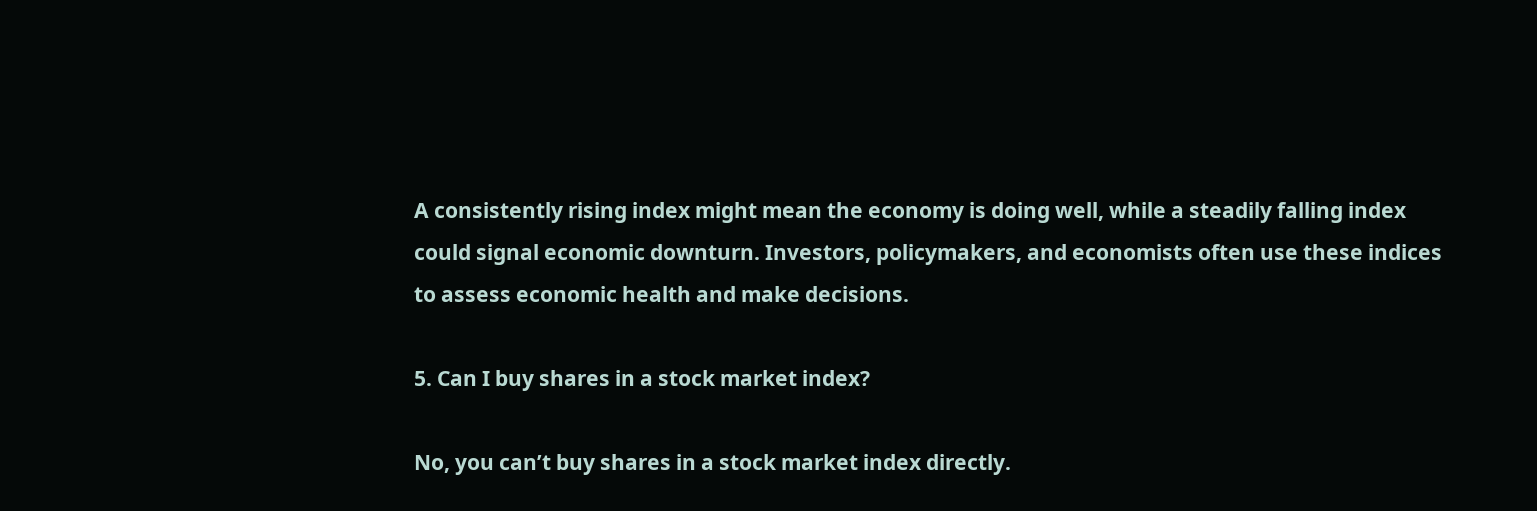A consistently rising index might mean the economy is doing well, while a steadily falling index could signal economic downturn. Investors, policymakers, and economists often use these indices to assess economic health and make decisions.

5. Can I buy shares in a stock market index?

No, you can’t buy shares in a stock market index directly.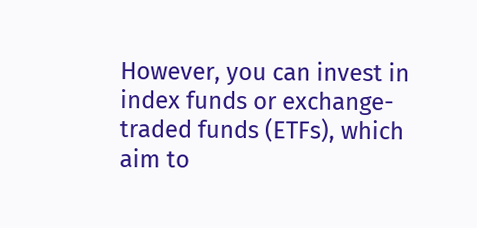However, you can invest in index funds or exchange-traded funds (ETFs), which aim to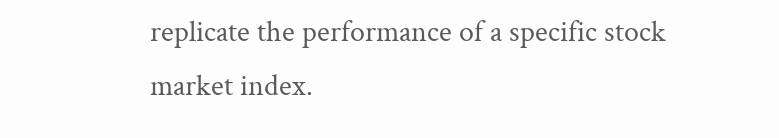replicate the performance of a specific stock market index.